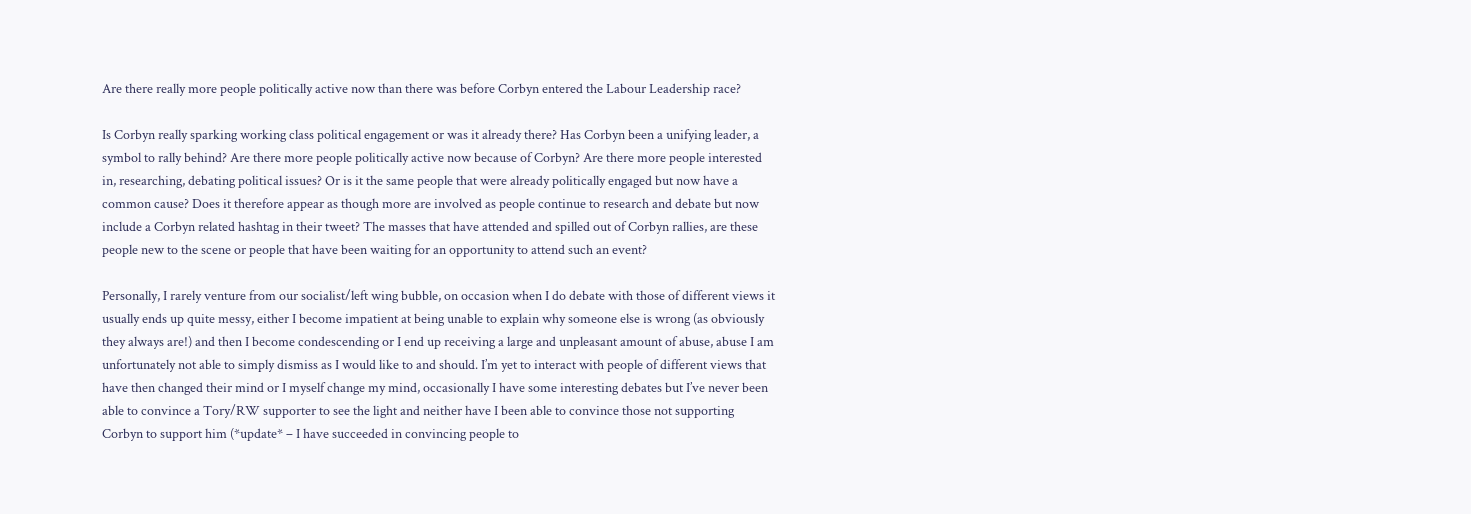Are there really more people politically active now than there was before Corbyn entered the Labour Leadership race?

Is Corbyn really sparking working class political engagement or was it already there? Has Corbyn been a unifying leader, a symbol to rally behind? Are there more people politically active now because of Corbyn? Are there more people interested in, researching, debating political issues? Or is it the same people that were already politically engaged but now have a common cause? Does it therefore appear as though more are involved as people continue to research and debate but now include a Corbyn related hashtag in their tweet? The masses that have attended and spilled out of Corbyn rallies, are these people new to the scene or people that have been waiting for an opportunity to attend such an event?

Personally, I rarely venture from our socialist/left wing bubble, on occasion when I do debate with those of different views it usually ends up quite messy, either I become impatient at being unable to explain why someone else is wrong (as obviously they always are!) and then I become condescending or I end up receiving a large and unpleasant amount of abuse, abuse I am unfortunately not able to simply dismiss as I would like to and should. I’m yet to interact with people of different views that have then changed their mind or I myself change my mind, occasionally I have some interesting debates but I’ve never been able to convince a Tory/RW supporter to see the light and neither have I been able to convince those not supporting Corbyn to support him (*update* – I have succeeded in convincing people to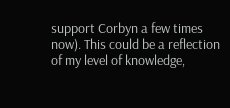support Corbyn a few times now). This could be a reflection of my level of knowledge,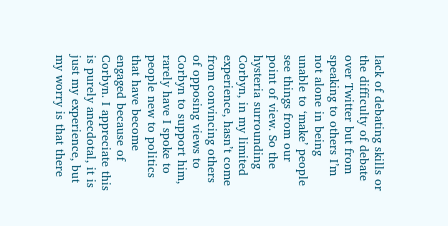lack of debating skills or the difficulty of debate over Twitter but from speaking to others I’m not alone in being unable to ‘make’ people see things from our point of view. So the hysteria surrounding Corbyn, in my limited experience, hasn’t come from convincing others of opposing views to Corbyn to support him, rarely have I spoke to people new to politics that have become engaged because of Corbyn. I appreciate this is purely anecdotal, it is just my experience, but my worry is that there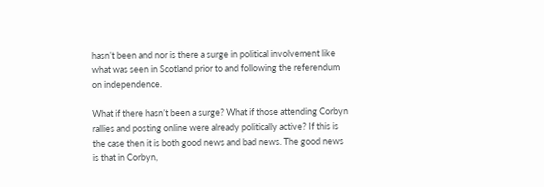hasn’t been and nor is there a surge in political involvement like what was seen in Scotland prior to and following the referendum on independence.

What if there hasn’t been a surge? What if those attending Corbyn rallies and posting online were already politically active? If this is the case then it is both good news and bad news. The good news is that in Corbyn,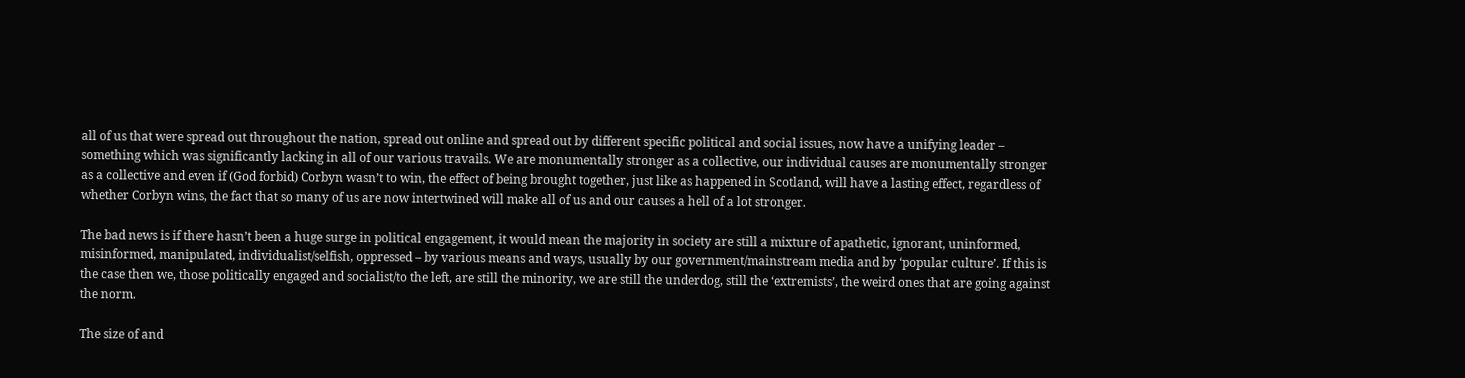all of us that were spread out throughout the nation, spread out online and spread out by different specific political and social issues, now have a unifying leader – something which was significantly lacking in all of our various travails. We are monumentally stronger as a collective, our individual causes are monumentally stronger as a collective and even if (God forbid) Corbyn wasn’t to win, the effect of being brought together, just like as happened in Scotland, will have a lasting effect, regardless of whether Corbyn wins, the fact that so many of us are now intertwined will make all of us and our causes a hell of a lot stronger.

The bad news is if there hasn’t been a huge surge in political engagement, it would mean the majority in society are still a mixture of apathetic, ignorant, uninformed, misinformed, manipulated, individualist/selfish, oppressed – by various means and ways, usually by our government/mainstream media and by ‘popular culture’. If this is the case then we, those politically engaged and socialist/to the left, are still the minority, we are still the underdog, still the ‘extremists’, the weird ones that are going against the norm.

The size of and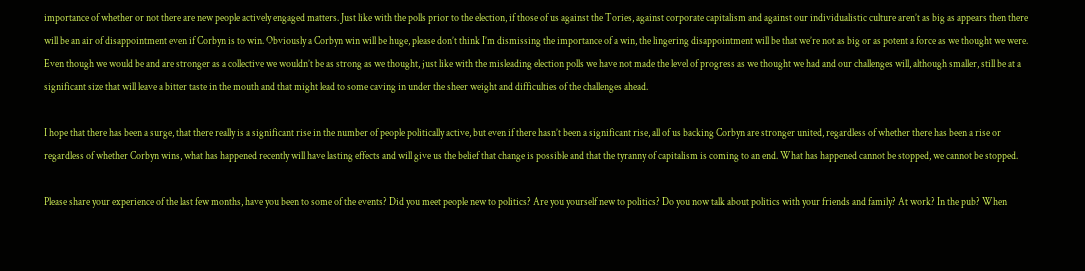importance of whether or not there are new people actively engaged matters. Just like with the polls prior to the election, if those of us against the Tories, against corporate capitalism and against our individualistic culture aren’t as big as appears then there will be an air of disappointment even if Corbyn is to win. Obviously a Corbyn win will be huge, please don’t think I’m dismissing the importance of a win, the lingering disappointment will be that we’re not as big or as potent a force as we thought we were. Even though we would be and are stronger as a collective we wouldn’t be as strong as we thought, just like with the misleading election polls we have not made the level of progress as we thought we had and our challenges will, although smaller, still be at a significant size that will leave a bitter taste in the mouth and that might lead to some caving in under the sheer weight and difficulties of the challenges ahead.

I hope that there has been a surge, that there really is a significant rise in the number of people politically active, but even if there hasn’t been a significant rise, all of us backing Corbyn are stronger united, regardless of whether there has been a rise or regardless of whether Corbyn wins, what has happened recently will have lasting effects and will give us the belief that change is possible and that the tyranny of capitalism is coming to an end. What has happened cannot be stopped, we cannot be stopped.

Please share your experience of the last few months, have you been to some of the events? Did you meet people new to politics? Are you yourself new to politics? Do you now talk about politics with your friends and family? At work? In the pub? When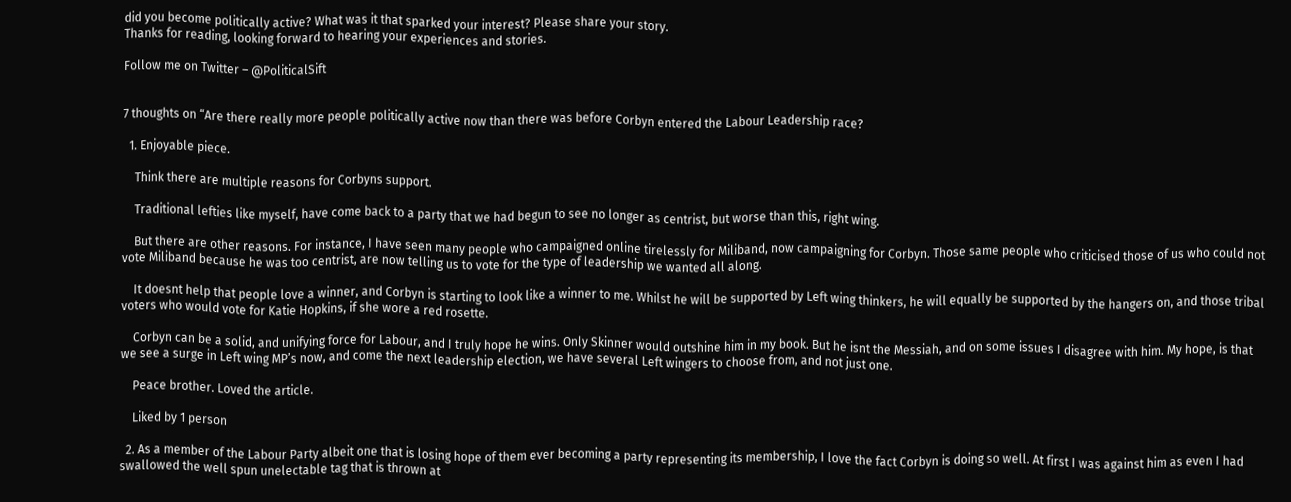did you become politically active? What was it that sparked your interest? Please share your story.
Thanks for reading, looking forward to hearing your experiences and stories.

Follow me on Twitter – @PoliticalSift


7 thoughts on “Are there really more people politically active now than there was before Corbyn entered the Labour Leadership race?

  1. Enjoyable piece.

    Think there are multiple reasons for Corbyns support.

    Traditional lefties like myself, have come back to a party that we had begun to see no longer as centrist, but worse than this, right wing.

    But there are other reasons. For instance, I have seen many people who campaigned online tirelessly for Miliband, now campaigning for Corbyn. Those same people who criticised those of us who could not vote Miliband because he was too centrist, are now telling us to vote for the type of leadership we wanted all along.

    It doesnt help that people love a winner, and Corbyn is starting to look like a winner to me. Whilst he will be supported by Left wing thinkers, he will equally be supported by the hangers on, and those tribal voters who would vote for Katie Hopkins, if she wore a red rosette.

    Corbyn can be a solid, and unifying force for Labour, and I truly hope he wins. Only Skinner would outshine him in my book. But he isnt the Messiah, and on some issues I disagree with him. My hope, is that we see a surge in Left wing MP’s now, and come the next leadership election, we have several Left wingers to choose from, and not just one.

    Peace brother. Loved the article.

    Liked by 1 person

  2. As a member of the Labour Party albeit one that is losing hope of them ever becoming a party representing its membership, I love the fact Corbyn is doing so well. At first I was against him as even I had swallowed the well spun unelectable tag that is thrown at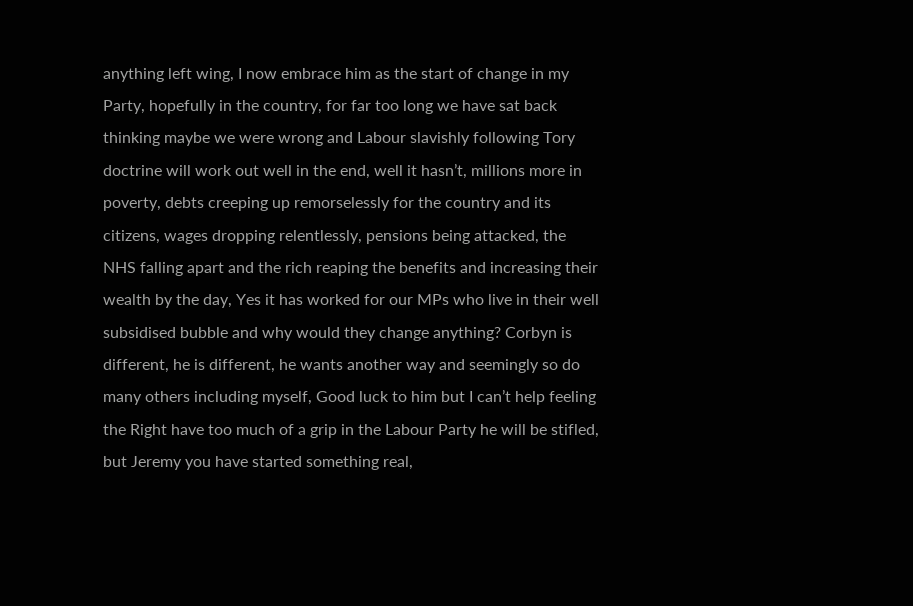anything left wing, I now embrace him as the start of change in my Party, hopefully in the country, for far too long we have sat back thinking maybe we were wrong and Labour slavishly following Tory doctrine will work out well in the end, well it hasn’t, millions more in poverty, debts creeping up remorselessly for the country and its citizens, wages dropping relentlessly, pensions being attacked, the NHS falling apart and the rich reaping the benefits and increasing their wealth by the day, Yes it has worked for our MPs who live in their well subsidised bubble and why would they change anything? Corbyn is different, he is different, he wants another way and seemingly so do many others including myself, Good luck to him but I can’t help feeling the Right have too much of a grip in the Labour Party he will be stifled, but Jeremy you have started something real,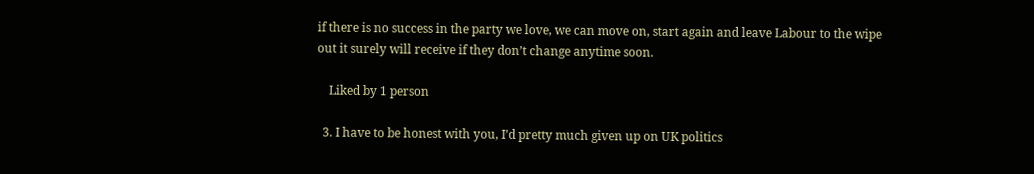if there is no success in the party we love, we can move on, start again and leave Labour to the wipe out it surely will receive if they don’t change anytime soon.

    Liked by 1 person

  3. I have to be honest with you, I’d pretty much given up on UK politics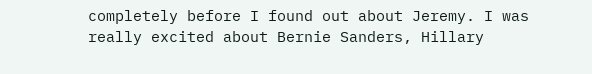completely before I found out about Jeremy. I was really excited about Bernie Sanders, Hillary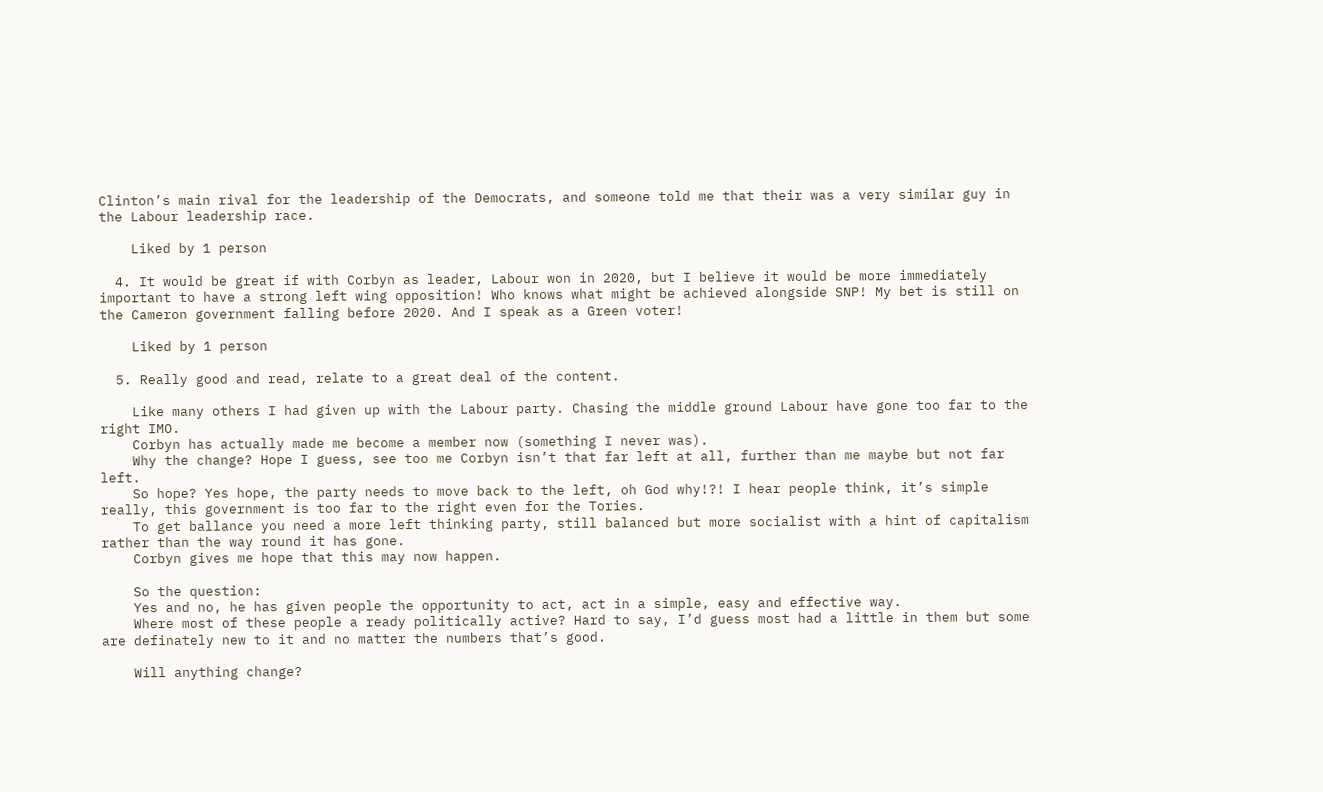Clinton’s main rival for the leadership of the Democrats, and someone told me that their was a very similar guy in the Labour leadership race.

    Liked by 1 person

  4. It would be great if with Corbyn as leader, Labour won in 2020, but I believe it would be more immediately important to have a strong left wing opposition! Who knows what might be achieved alongside SNP! My bet is still on the Cameron government falling before 2020. And I speak as a Green voter!

    Liked by 1 person

  5. Really good and read, relate to a great deal of the content.

    Like many others I had given up with the Labour party. Chasing the middle ground Labour have gone too far to the right IMO.
    Corbyn has actually made me become a member now (something I never was).
    Why the change? Hope I guess, see too me Corbyn isn’t that far left at all, further than me maybe but not far left.
    So hope? Yes hope, the party needs to move back to the left, oh God why!?! I hear people think, it’s simple really, this government is too far to the right even for the Tories.
    To get ballance you need a more left thinking party, still balanced but more socialist with a hint of capitalism rather than the way round it has gone.
    Corbyn gives me hope that this may now happen.

    So the question:
    Yes and no, he has given people the opportunity to act, act in a simple, easy and effective way.
    Where most of these people a ready politically active? Hard to say, I’d guess most had a little in them but some are definately new to it and no matter the numbers that’s good.

    Will anything change?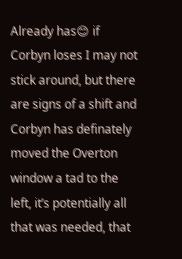Already has😊 if Corbyn loses I may not stick around, but there are signs of a shift and Corbyn has definately moved the Overton window a tad to the left, it’s potentially all that was needed, that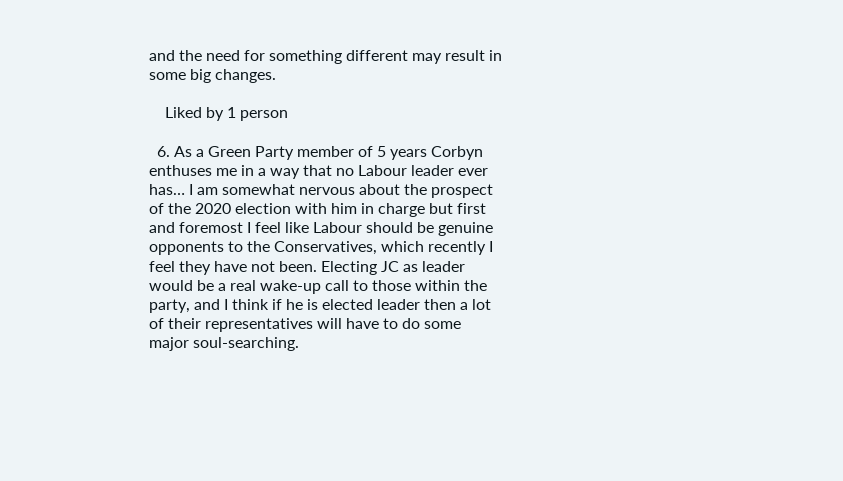and the need for something different may result in some big changes.

    Liked by 1 person

  6. As a Green Party member of 5 years Corbyn enthuses me in a way that no Labour leader ever has… I am somewhat nervous about the prospect of the 2020 election with him in charge but first and foremost I feel like Labour should be genuine opponents to the Conservatives, which recently I feel they have not been. Electing JC as leader would be a real wake-up call to those within the party, and I think if he is elected leader then a lot of their representatives will have to do some major soul-searching.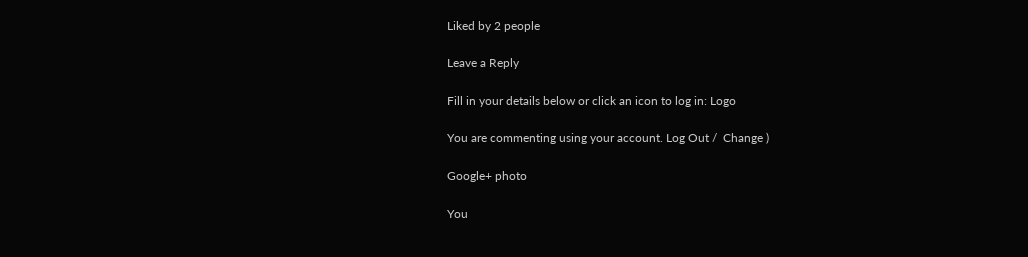Liked by 2 people

Leave a Reply

Fill in your details below or click an icon to log in: Logo

You are commenting using your account. Log Out /  Change )

Google+ photo

You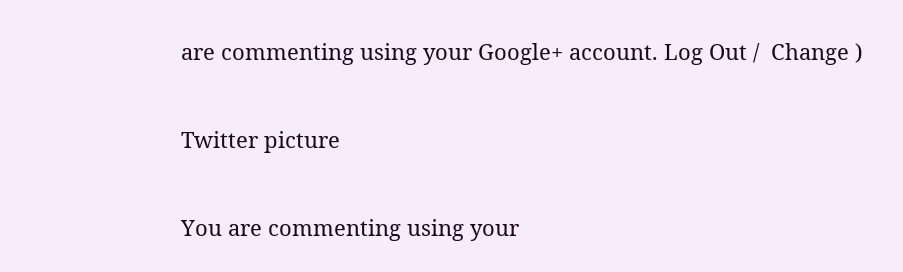are commenting using your Google+ account. Log Out /  Change )

Twitter picture

You are commenting using your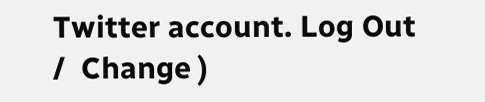Twitter account. Log Out /  Change )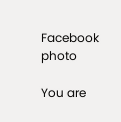Facebook photo

You are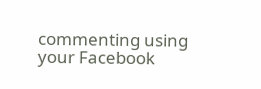commenting using your Facebook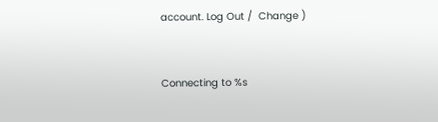account. Log Out /  Change )


Connecting to %s